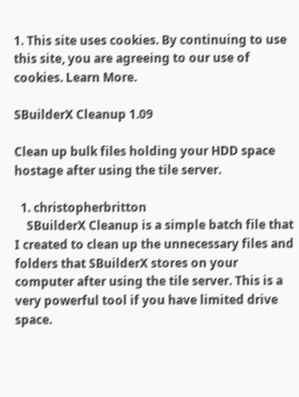1. This site uses cookies. By continuing to use this site, you are agreeing to our use of cookies. Learn More.

SBuilderX Cleanup 1.09

Clean up bulk files holding your HDD space hostage after using the tile server.

  1. christopherbritton
    SBuilderX Cleanup is a simple batch file that I created to clean up the unnecessary files and folders that SBuilderX stores on your computer after using the tile server. This is a very powerful tool if you have limited drive space.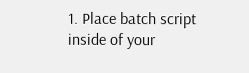1. Place batch script inside of your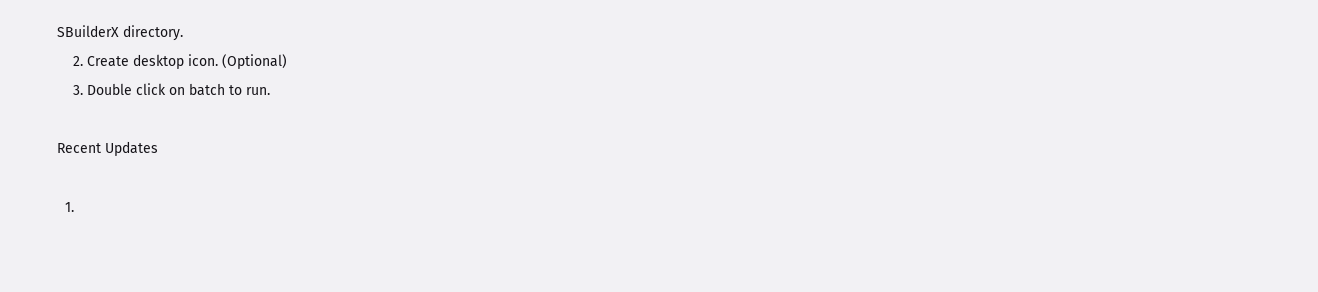SBuilderX directory.
    2. Create desktop icon. (Optional)
    3. Double click on batch to run.

Recent Updates

  1.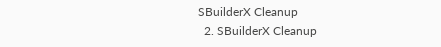SBuilderX Cleanup
  2. SBuilderX Cleanup